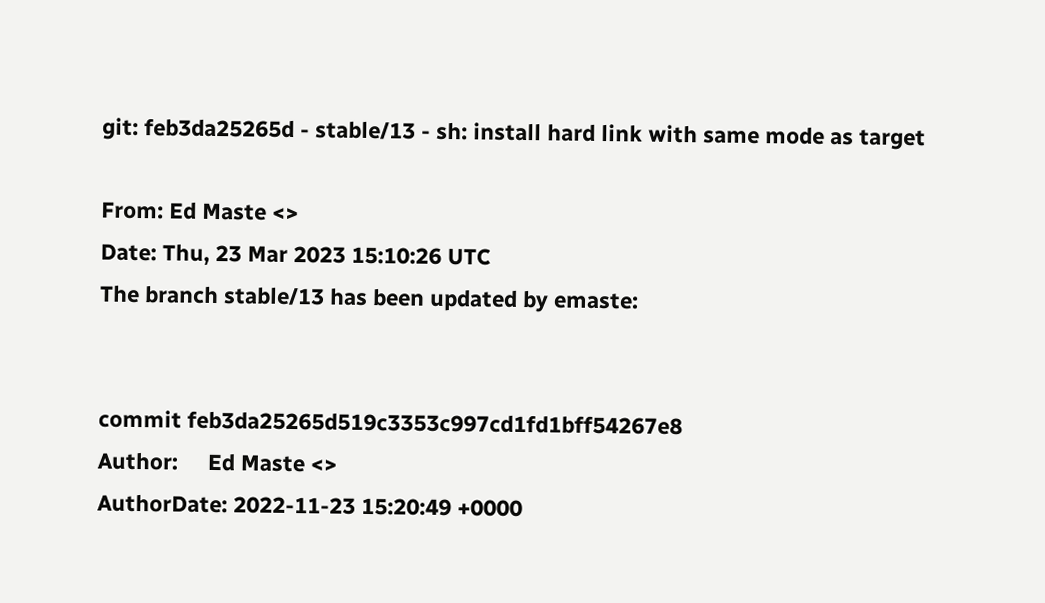git: feb3da25265d - stable/13 - sh: install hard link with same mode as target

From: Ed Maste <>
Date: Thu, 23 Mar 2023 15:10:26 UTC
The branch stable/13 has been updated by emaste:


commit feb3da25265d519c3353c997cd1fd1bff54267e8
Author:     Ed Maste <>
AuthorDate: 2022-11-23 15:20:49 +0000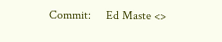Commit:     Ed Maste <>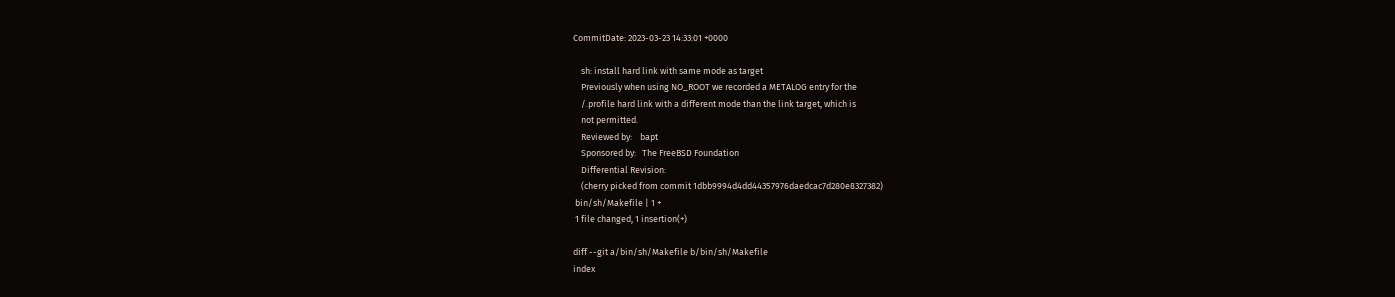CommitDate: 2023-03-23 14:33:01 +0000

    sh: install hard link with same mode as target
    Previously when using NO_ROOT we recorded a METALOG entry for the
    /.profile hard link with a different mode than the link target, which is
    not permitted.
    Reviewed by:    bapt
    Sponsored by:   The FreeBSD Foundation
    Differential Revision:
    (cherry picked from commit 1dbb9994d4dd44357976daedcac7d280e8327382)
 bin/sh/Makefile | 1 +
 1 file changed, 1 insertion(+)

diff --git a/bin/sh/Makefile b/bin/sh/Makefile
index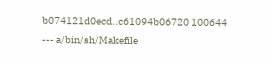b074121d0ecd..c61094b06720 100644
--- a/bin/sh/Makefile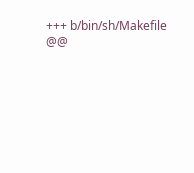+++ b/bin/sh/Makefile
@@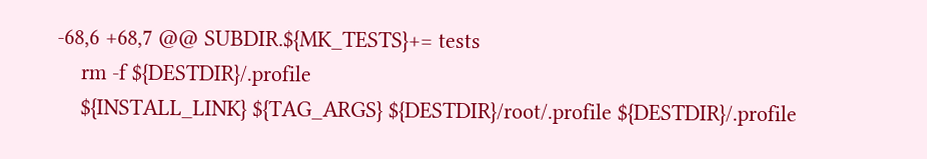-68,6 +68,7 @@ SUBDIR.${MK_TESTS}+= tests
    rm -f ${DESTDIR}/.profile
    ${INSTALL_LINK} ${TAG_ARGS} ${DESTDIR}/root/.profile ${DESTDIR}/.profile